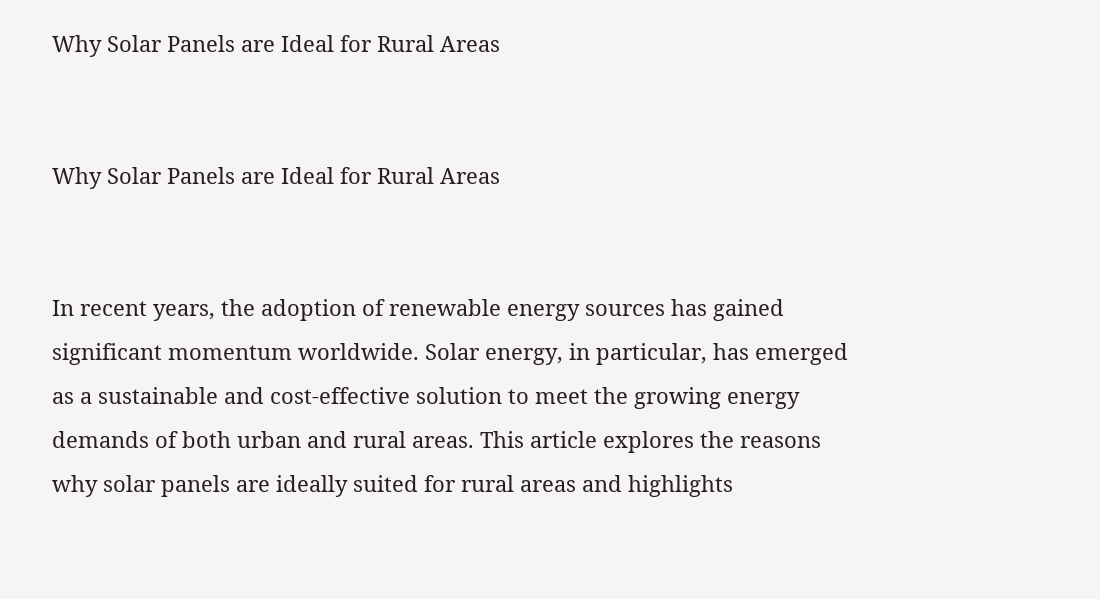Why Solar Panels are Ideal for Rural Areas


Why Solar Panels are Ideal for Rural Areas


In recent years, the adoption of renewable energy sources has gained significant momentum worldwide. Solar energy, in particular, has emerged as a sustainable and cost-effective solution to meet the growing energy demands of both urban and rural areas. This article explores the reasons why solar panels are ideally suited for rural areas and highlights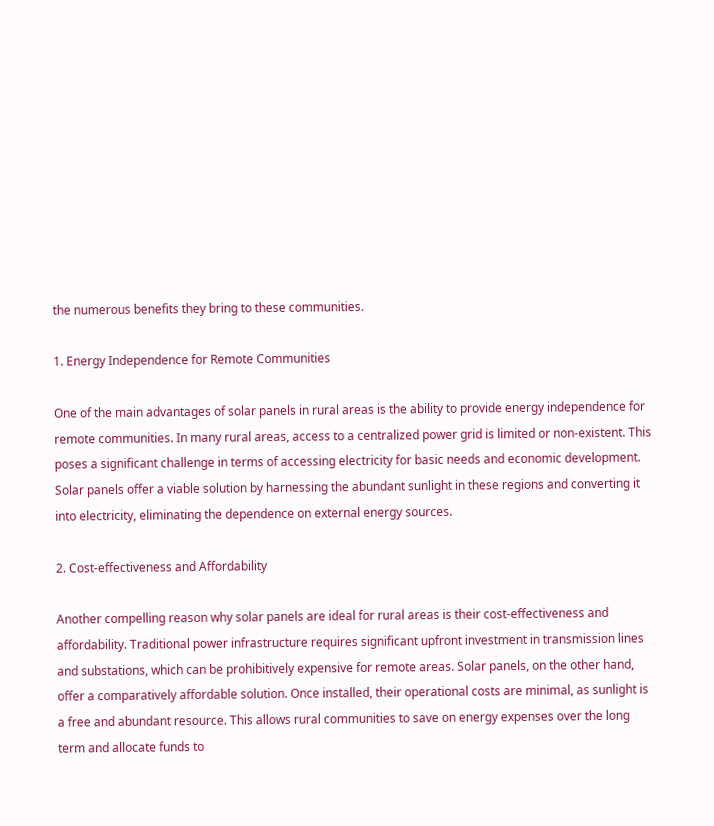the numerous benefits they bring to these communities.

1. Energy Independence for Remote Communities

One of the main advantages of solar panels in rural areas is the ability to provide energy independence for remote communities. In many rural areas, access to a centralized power grid is limited or non-existent. This poses a significant challenge in terms of accessing electricity for basic needs and economic development. Solar panels offer a viable solution by harnessing the abundant sunlight in these regions and converting it into electricity, eliminating the dependence on external energy sources.

2. Cost-effectiveness and Affordability

Another compelling reason why solar panels are ideal for rural areas is their cost-effectiveness and affordability. Traditional power infrastructure requires significant upfront investment in transmission lines and substations, which can be prohibitively expensive for remote areas. Solar panels, on the other hand, offer a comparatively affordable solution. Once installed, their operational costs are minimal, as sunlight is a free and abundant resource. This allows rural communities to save on energy expenses over the long term and allocate funds to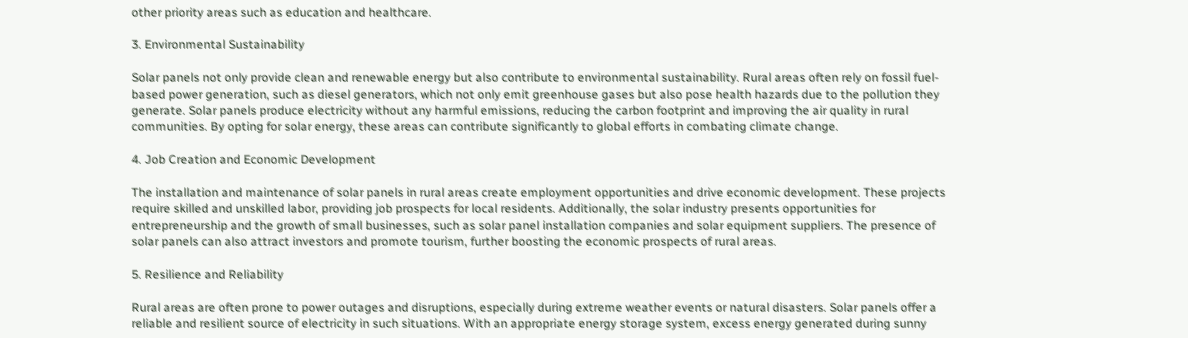other priority areas such as education and healthcare.

3. Environmental Sustainability

Solar panels not only provide clean and renewable energy but also contribute to environmental sustainability. Rural areas often rely on fossil fuel-based power generation, such as diesel generators, which not only emit greenhouse gases but also pose health hazards due to the pollution they generate. Solar panels produce electricity without any harmful emissions, reducing the carbon footprint and improving the air quality in rural communities. By opting for solar energy, these areas can contribute significantly to global efforts in combating climate change.

4. Job Creation and Economic Development

The installation and maintenance of solar panels in rural areas create employment opportunities and drive economic development. These projects require skilled and unskilled labor, providing job prospects for local residents. Additionally, the solar industry presents opportunities for entrepreneurship and the growth of small businesses, such as solar panel installation companies and solar equipment suppliers. The presence of solar panels can also attract investors and promote tourism, further boosting the economic prospects of rural areas.

5. Resilience and Reliability

Rural areas are often prone to power outages and disruptions, especially during extreme weather events or natural disasters. Solar panels offer a reliable and resilient source of electricity in such situations. With an appropriate energy storage system, excess energy generated during sunny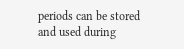periods can be stored and used during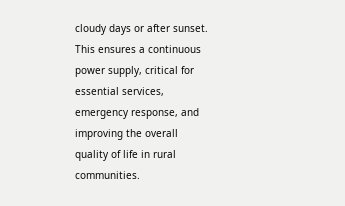cloudy days or after sunset. This ensures a continuous power supply, critical for essential services, emergency response, and improving the overall quality of life in rural communities.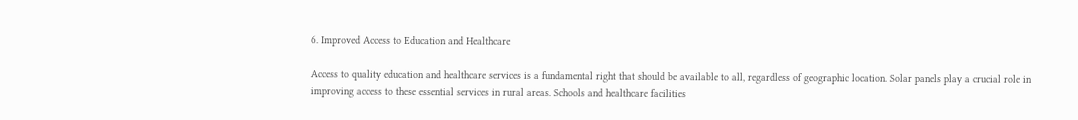6. Improved Access to Education and Healthcare

Access to quality education and healthcare services is a fundamental right that should be available to all, regardless of geographic location. Solar panels play a crucial role in improving access to these essential services in rural areas. Schools and healthcare facilities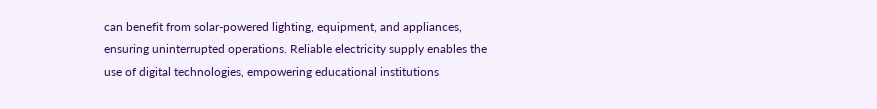can benefit from solar-powered lighting, equipment, and appliances, ensuring uninterrupted operations. Reliable electricity supply enables the use of digital technologies, empowering educational institutions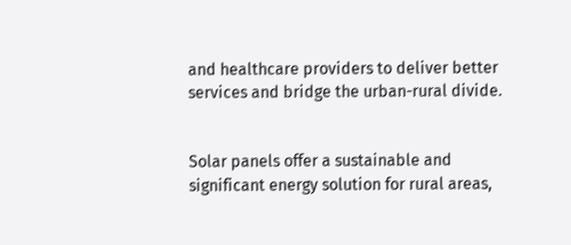and healthcare providers to deliver better services and bridge the urban-rural divide.


Solar panels offer a sustainable and significant energy solution for rural areas,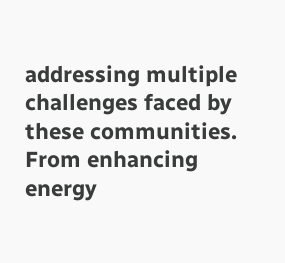addressing multiple challenges faced by these communities. From enhancing energy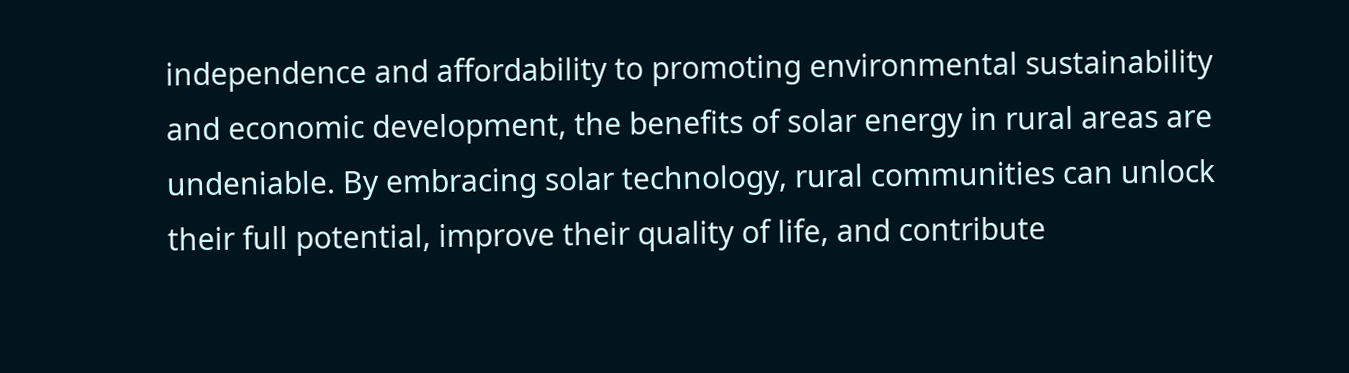independence and affordability to promoting environmental sustainability and economic development, the benefits of solar energy in rural areas are undeniable. By embracing solar technology, rural communities can unlock their full potential, improve their quality of life, and contribute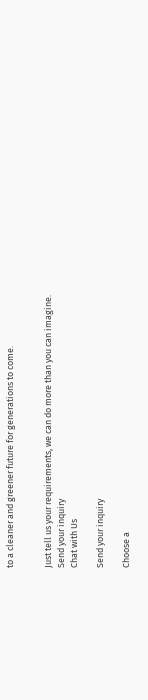to a cleaner and greener future for generations to come.


Just tell us your requirements, we can do more than you can imagine.
Send your inquiry
Chat with Us

Send your inquiry

Choose a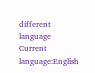different language
Current language:English